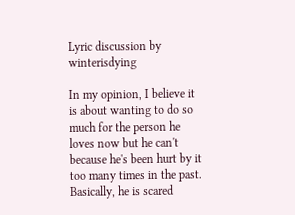Lyric discussion by winterisdying

In my opinion, I believe it is about wanting to do so much for the person he loves now but he can't because he's been hurt by it too many times in the past. Basically, he is scared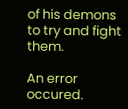of his demons to try and fight them.

An error occured.